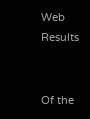Web Results


Of the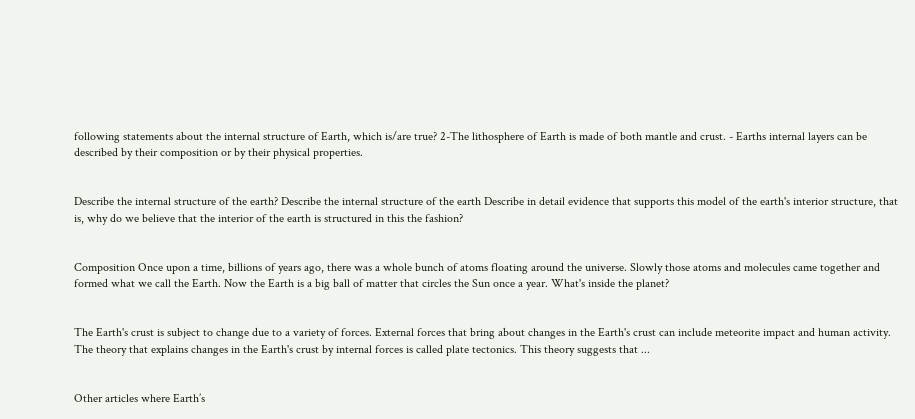following statements about the internal structure of Earth, which is/are true? 2-The lithosphere of Earth is made of both mantle and crust. - Earths internal layers can be described by their composition or by their physical properties.


Describe the internal structure of the earth? Describe the internal structure of the earth Describe in detail evidence that supports this model of the earth's interior structure, that is, why do we believe that the interior of the earth is structured in this the fashion?


Composition Once upon a time, billions of years ago, there was a whole bunch of atoms floating around the universe. Slowly those atoms and molecules came together and formed what we call the Earth. Now the Earth is a big ball of matter that circles the Sun once a year. What's inside the planet?


The Earth's crust is subject to change due to a variety of forces. External forces that bring about changes in the Earth's crust can include meteorite impact and human activity. The theory that explains changes in the Earth's crust by internal forces is called plate tectonics. This theory suggests that ...


Other articles where Earth’s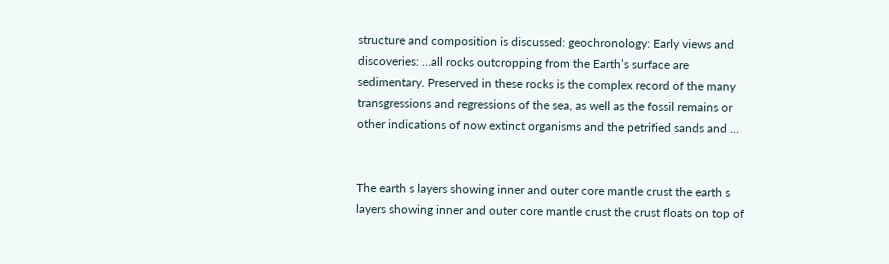structure and composition is discussed: geochronology: Early views and discoveries: …all rocks outcropping from the Earth’s surface are sedimentary. Preserved in these rocks is the complex record of the many transgressions and regressions of the sea, as well as the fossil remains or other indications of now extinct organisms and the petrified sands and ...


The earth s layers showing inner and outer core mantle crust the earth s layers showing inner and outer core mantle crust the crust floats on top of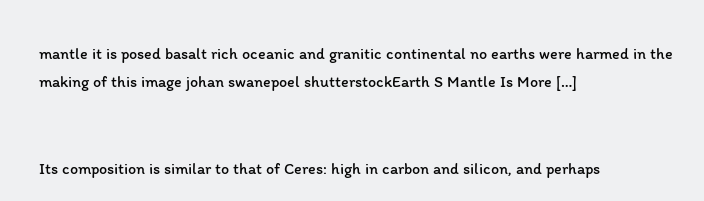mantle it is posed basalt rich oceanic and granitic continental no earths were harmed in the making of this image johan swanepoel shutterstockEarth S Mantle Is More […]


Its composition is similar to that of Ceres: high in carbon and silicon, and perhaps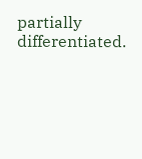partially differentiated.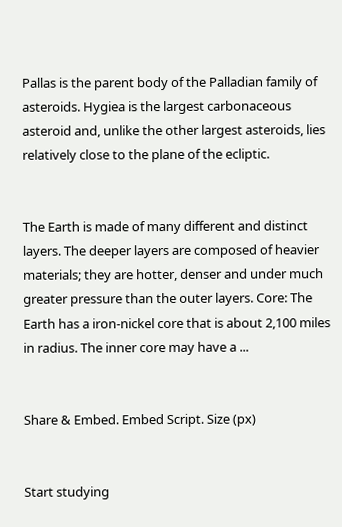Pallas is the parent body of the Palladian family of asteroids. Hygiea is the largest carbonaceous asteroid and, unlike the other largest asteroids, lies relatively close to the plane of the ecliptic.


The Earth is made of many different and distinct layers. The deeper layers are composed of heavier materials; they are hotter, denser and under much greater pressure than the outer layers. Core: The Earth has a iron-nickel core that is about 2,100 miles in radius. The inner core may have a ...


Share & Embed. Embed Script. Size (px)


Start studying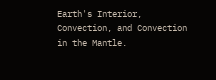Earth's Interior, Convection, and Convection in the Mantle.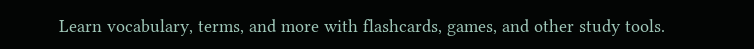Learn vocabulary, terms, and more with flashcards, games, and other study tools.